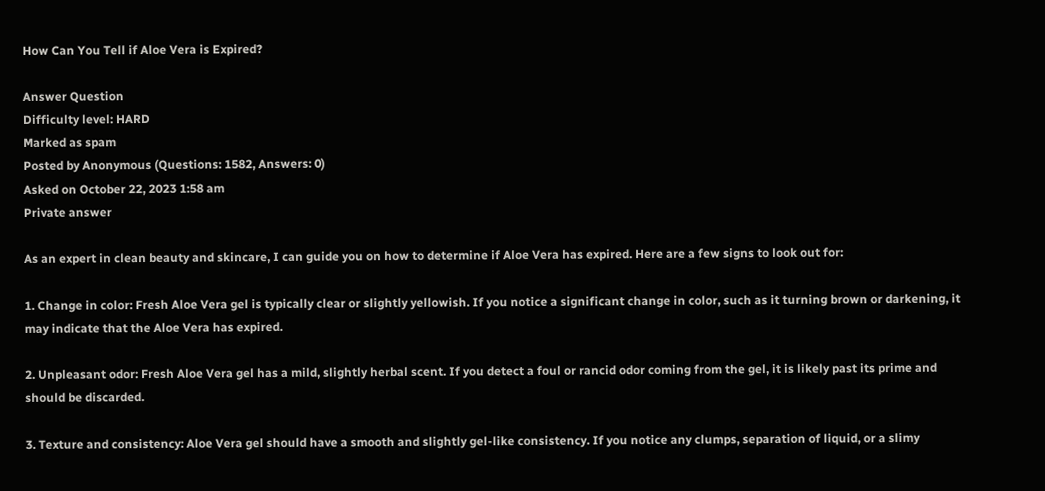How Can You Tell if Aloe Vera is Expired?

Answer Question
Difficulty level: HARD
Marked as spam
Posted by Anonymous (Questions: 1582, Answers: 0)
Asked on October 22, 2023 1:58 am
Private answer

As an expert in clean beauty and skincare, I can guide you on how to determine if Aloe Vera has expired. Here are a few signs to look out for:

1. Change in color: Fresh Aloe Vera gel is typically clear or slightly yellowish. If you notice a significant change in color, such as it turning brown or darkening, it may indicate that the Aloe Vera has expired.

2. Unpleasant odor: Fresh Aloe Vera gel has a mild, slightly herbal scent. If you detect a foul or rancid odor coming from the gel, it is likely past its prime and should be discarded.

3. Texture and consistency: Aloe Vera gel should have a smooth and slightly gel-like consistency. If you notice any clumps, separation of liquid, or a slimy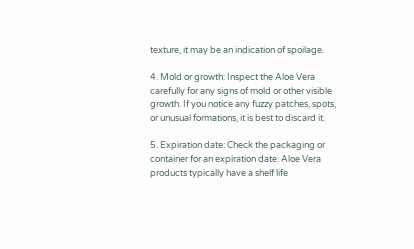texture, it may be an indication of spoilage.

4. Mold or growth: Inspect the Aloe Vera carefully for any signs of mold or other visible growth. If you notice any fuzzy patches, spots, or unusual formations, it is best to discard it.

5. Expiration date: Check the packaging or container for an expiration date. Aloe Vera products typically have a shelf life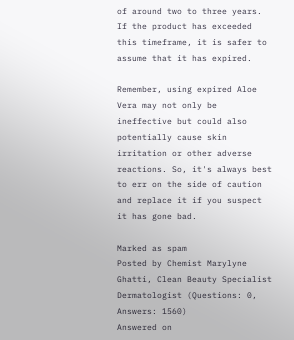of around two to three years. If the product has exceeded this timeframe, it is safer to assume that it has expired.

Remember, using expired Aloe Vera may not only be ineffective but could also potentially cause skin irritation or other adverse reactions. So, it's always best to err on the side of caution and replace it if you suspect it has gone bad.

Marked as spam
Posted by Chemist Marylyne Ghatti, Clean Beauty Specialist Dermatologist (Questions: 0, Answers: 1560)
Answered on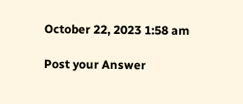October 22, 2023 1:58 am

Post your Answer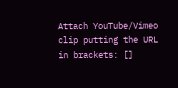Attach YouTube/Vimeo clip putting the URL in brackets: []